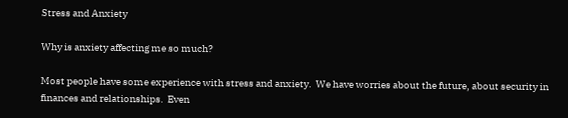Stress and Anxiety

Why is anxiety affecting me so much?

Most people have some experience with stress and anxiety.  We have worries about the future, about security in finances and relationships.  Even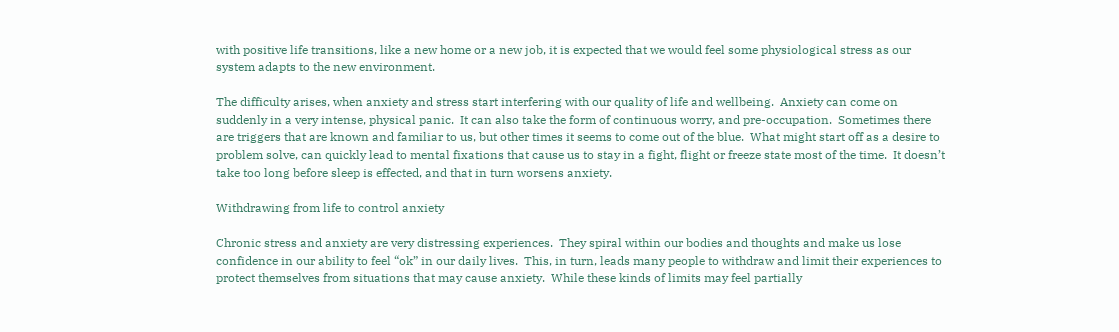with positive life transitions, like a new home or a new job, it is expected that we would feel some physiological stress as our system adapts to the new environment.

The difficulty arises, when anxiety and stress start interfering with our quality of life and wellbeing.  Anxiety can come on suddenly in a very intense, physical panic.  It can also take the form of continuous worry, and pre-occupation.  Sometimes there are triggers that are known and familiar to us, but other times it seems to come out of the blue.  What might start off as a desire to problem solve, can quickly lead to mental fixations that cause us to stay in a fight, flight or freeze state most of the time.  It doesn’t take too long before sleep is effected, and that in turn worsens anxiety.

Withdrawing from life to control anxiety

Chronic stress and anxiety are very distressing experiences.  They spiral within our bodies and thoughts and make us lose confidence in our ability to feel “ok” in our daily lives.  This, in turn, leads many people to withdraw and limit their experiences to protect themselves from situations that may cause anxiety.  While these kinds of limits may feel partially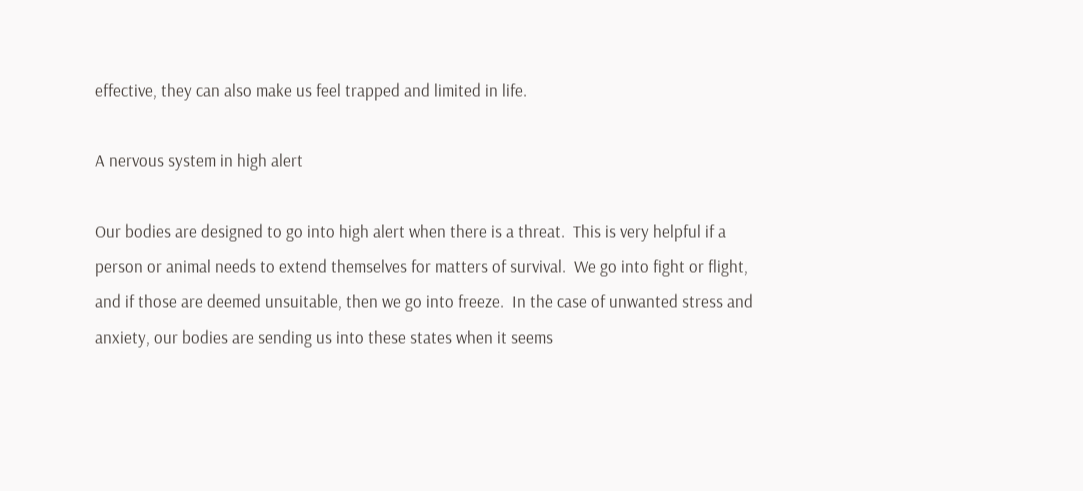effective, they can also make us feel trapped and limited in life.

A nervous system in high alert

Our bodies are designed to go into high alert when there is a threat.  This is very helpful if a person or animal needs to extend themselves for matters of survival.  We go into fight or flight, and if those are deemed unsuitable, then we go into freeze.  In the case of unwanted stress and anxiety, our bodies are sending us into these states when it seems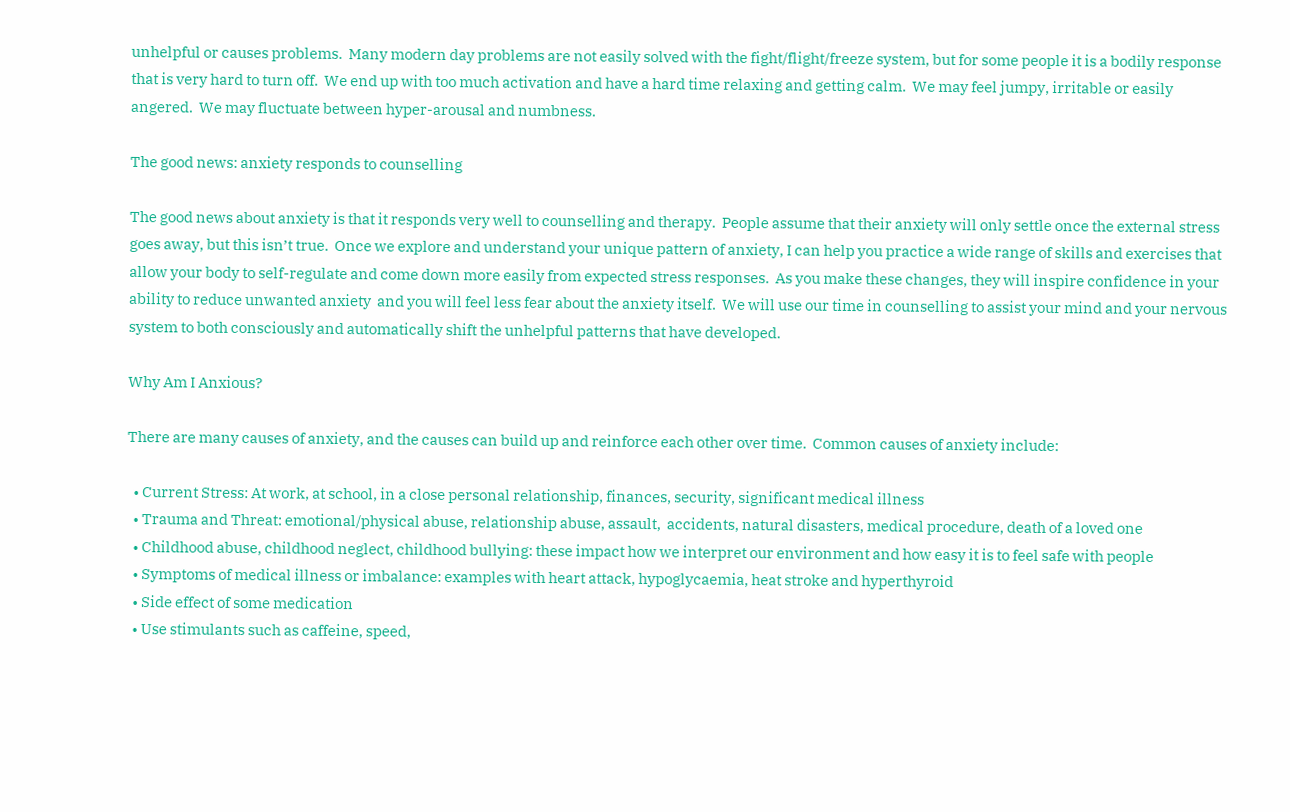unhelpful or causes problems.  Many modern day problems are not easily solved with the fight/flight/freeze system, but for some people it is a bodily response that is very hard to turn off.  We end up with too much activation and have a hard time relaxing and getting calm.  We may feel jumpy, irritable or easily angered.  We may fluctuate between hyper-arousal and numbness.

The good news: anxiety responds to counselling

The good news about anxiety is that it responds very well to counselling and therapy.  People assume that their anxiety will only settle once the external stress goes away, but this isn’t true.  Once we explore and understand your unique pattern of anxiety, I can help you practice a wide range of skills and exercises that allow your body to self-regulate and come down more easily from expected stress responses.  As you make these changes, they will inspire confidence in your ability to reduce unwanted anxiety  and you will feel less fear about the anxiety itself.  We will use our time in counselling to assist your mind and your nervous system to both consciously and automatically shift the unhelpful patterns that have developed.

Why Am I Anxious?

There are many causes of anxiety, and the causes can build up and reinforce each other over time.  Common causes of anxiety include:

  • Current Stress: At work, at school, in a close personal relationship, finances, security, significant medical illness
  • Trauma and Threat: emotional/physical abuse, relationship abuse, assault,  accidents, natural disasters, medical procedure, death of a loved one
  • Childhood abuse, childhood neglect, childhood bullying: these impact how we interpret our environment and how easy it is to feel safe with people
  • Symptoms of medical illness or imbalance: examples with heart attack, hypoglycaemia, heat stroke and hyperthyroid
  • Side effect of some medication
  • Use stimulants such as caffeine, speed,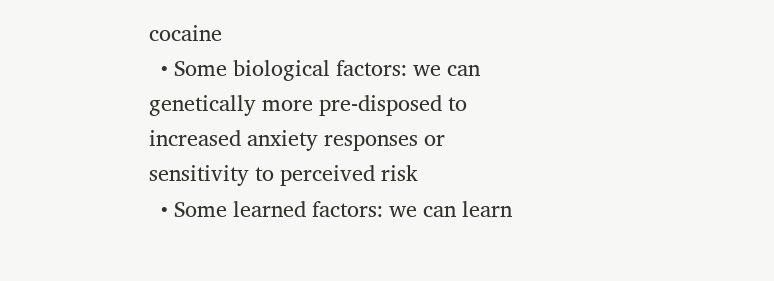cocaine
  • Some biological factors: we can genetically more pre-disposed to increased anxiety responses or sensitivity to perceived risk
  • Some learned factors: we can learn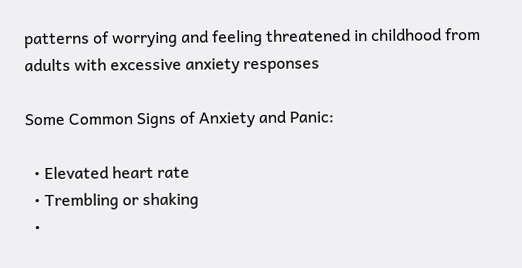patterns of worrying and feeling threatened in childhood from adults with excessive anxiety responses

Some Common Signs of Anxiety and Panic:

  • Elevated heart rate
  • Trembling or shaking
  •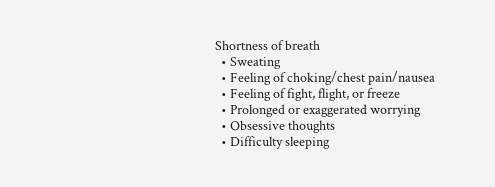Shortness of breath
  • Sweating
  • Feeling of choking/chest pain/nausea
  • Feeling of fight, flight, or freeze
  • Prolonged or exaggerated worrying
  • Obsessive thoughts
  • Difficulty sleeping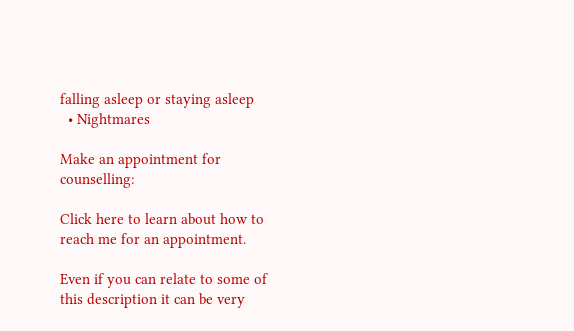falling asleep or staying asleep
  • Nightmares

Make an appointment for counselling:

Click here to learn about how to reach me for an appointment.

Even if you can relate to some of this description it can be very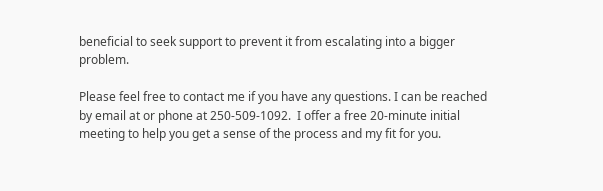beneficial to seek support to prevent it from escalating into a bigger problem.

Please feel free to contact me if you have any questions. I can be reached by email at or phone at 250-509-1092.  I offer a free 20-minute initial meeting to help you get a sense of the process and my fit for you.